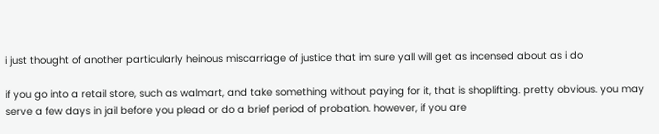i just thought of another particularly heinous miscarriage of justice that im sure yall will get as incensed about as i do

if you go into a retail store, such as walmart, and take something without paying for it, that is shoplifting. pretty obvious. you may serve a few days in jail before you plead or do a brief period of probation. however, if you are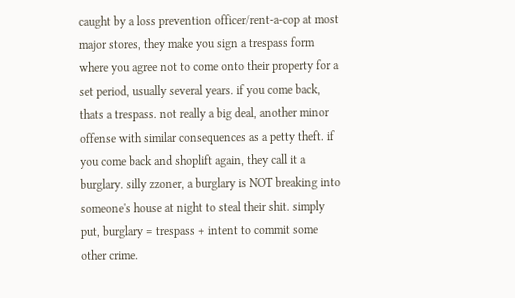caught by a loss prevention officer/rent-a-cop at most major stores, they make you sign a trespass form where you agree not to come onto their property for a set period, usually several years. if you come back, thats a trespass. not really a big deal, another minor offense with similar consequences as a petty theft. if you come back and shoplift again, they call it a burglary. silly zzoner, a burglary is NOT breaking into someone's house at night to steal their shit. simply put, burglary = trespass + intent to commit some other crime.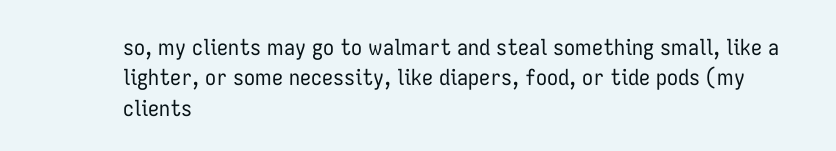so, my clients may go to walmart and steal something small, like a lighter, or some necessity, like diapers, food, or tide pods (my clients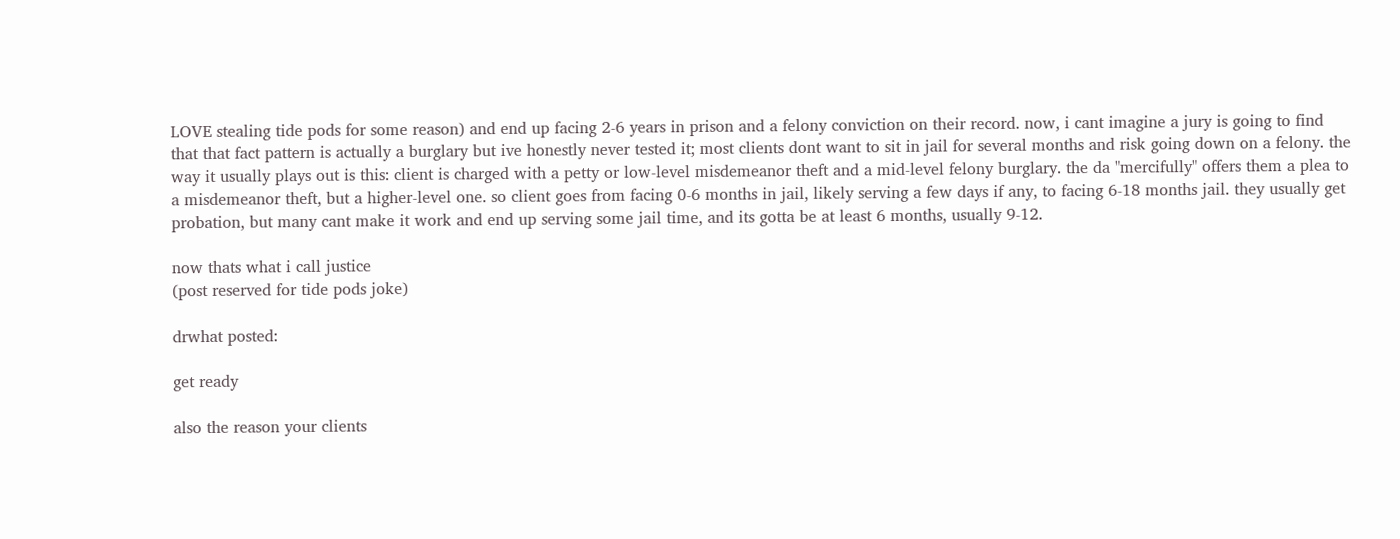LOVE stealing tide pods for some reason) and end up facing 2-6 years in prison and a felony conviction on their record. now, i cant imagine a jury is going to find that that fact pattern is actually a burglary but ive honestly never tested it; most clients dont want to sit in jail for several months and risk going down on a felony. the way it usually plays out is this: client is charged with a petty or low-level misdemeanor theft and a mid-level felony burglary. the da "mercifully" offers them a plea to a misdemeanor theft, but a higher-level one. so client goes from facing 0-6 months in jail, likely serving a few days if any, to facing 6-18 months jail. they usually get probation, but many cant make it work and end up serving some jail time, and its gotta be at least 6 months, usually 9-12.

now thats what i call justice
(post reserved for tide pods joke)

drwhat posted:

get ready

also the reason your clients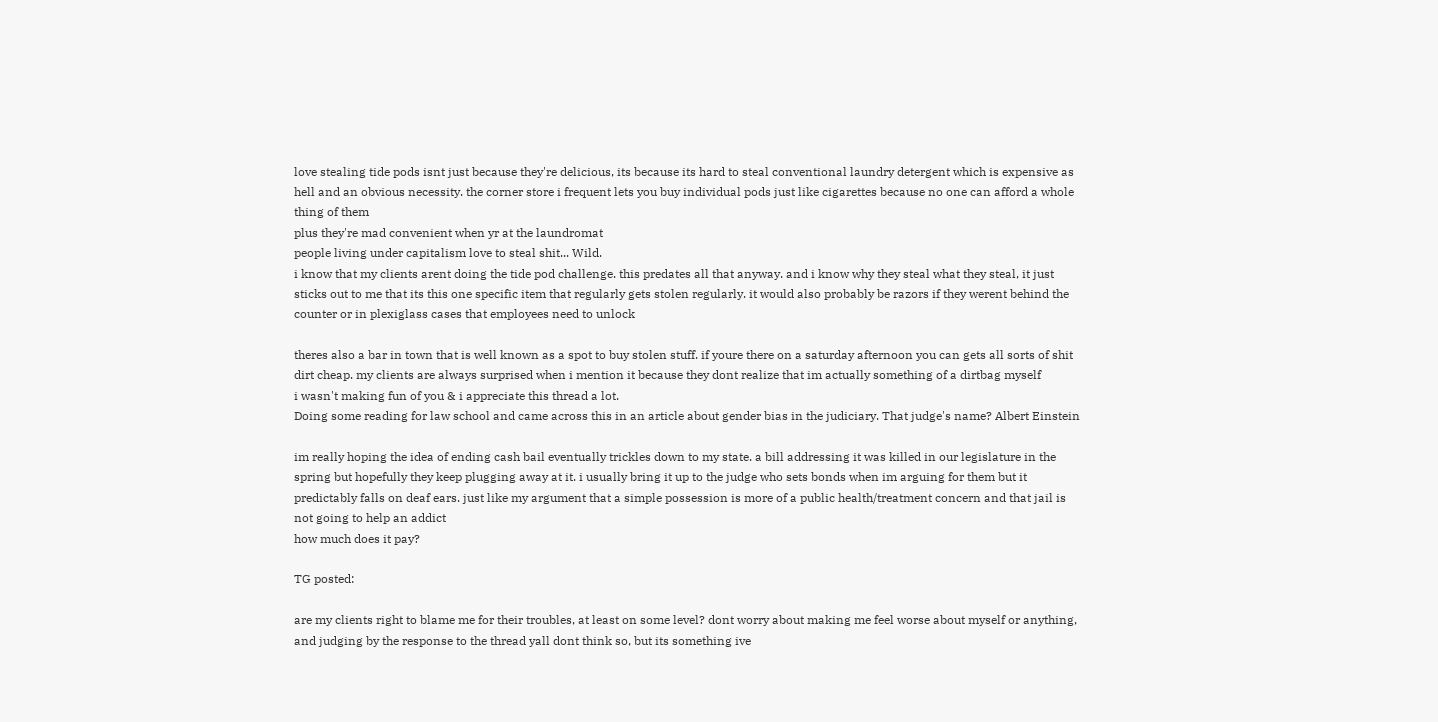love stealing tide pods isnt just because they're delicious, its because its hard to steal conventional laundry detergent which is expensive as hell and an obvious necessity. the corner store i frequent lets you buy individual pods just like cigarettes because no one can afford a whole thing of them
plus they're mad convenient when yr at the laundromat
people living under capitalism love to steal shit... Wild.
i know that my clients arent doing the tide pod challenge. this predates all that anyway. and i know why they steal what they steal, it just sticks out to me that its this one specific item that regularly gets stolen regularly. it would also probably be razors if they werent behind the counter or in plexiglass cases that employees need to unlock

theres also a bar in town that is well known as a spot to buy stolen stuff. if youre there on a saturday afternoon you can gets all sorts of shit dirt cheap. my clients are always surprised when i mention it because they dont realize that im actually something of a dirtbag myself
i wasn't making fun of you & i appreciate this thread a lot.
Doing some reading for law school and came across this in an article about gender bias in the judiciary. That judge's name? Albert Einstein

im really hoping the idea of ending cash bail eventually trickles down to my state. a bill addressing it was killed in our legislature in the spring but hopefully they keep plugging away at it. i usually bring it up to the judge who sets bonds when im arguing for them but it predictably falls on deaf ears. just like my argument that a simple possession is more of a public health/treatment concern and that jail is not going to help an addict
how much does it pay?

TG posted:

are my clients right to blame me for their troubles, at least on some level? dont worry about making me feel worse about myself or anything, and judging by the response to the thread yall dont think so, but its something ive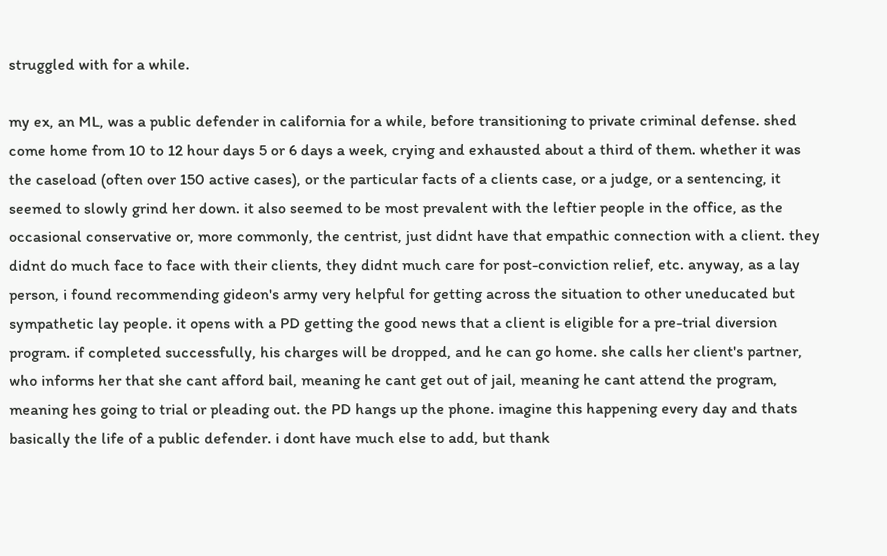struggled with for a while.

my ex, an ML, was a public defender in california for a while, before transitioning to private criminal defense. shed come home from 10 to 12 hour days 5 or 6 days a week, crying and exhausted about a third of them. whether it was the caseload (often over 150 active cases), or the particular facts of a clients case, or a judge, or a sentencing, it seemed to slowly grind her down. it also seemed to be most prevalent with the leftier people in the office, as the occasional conservative or, more commonly, the centrist, just didnt have that empathic connection with a client. they didnt do much face to face with their clients, they didnt much care for post-conviction relief, etc. anyway, as a lay person, i found recommending gideon's army very helpful for getting across the situation to other uneducated but sympathetic lay people. it opens with a PD getting the good news that a client is eligible for a pre-trial diversion program. if completed successfully, his charges will be dropped, and he can go home. she calls her client's partner, who informs her that she cant afford bail, meaning he cant get out of jail, meaning he cant attend the program, meaning hes going to trial or pleading out. the PD hangs up the phone. imagine this happening every day and thats basically the life of a public defender. i dont have much else to add, but thank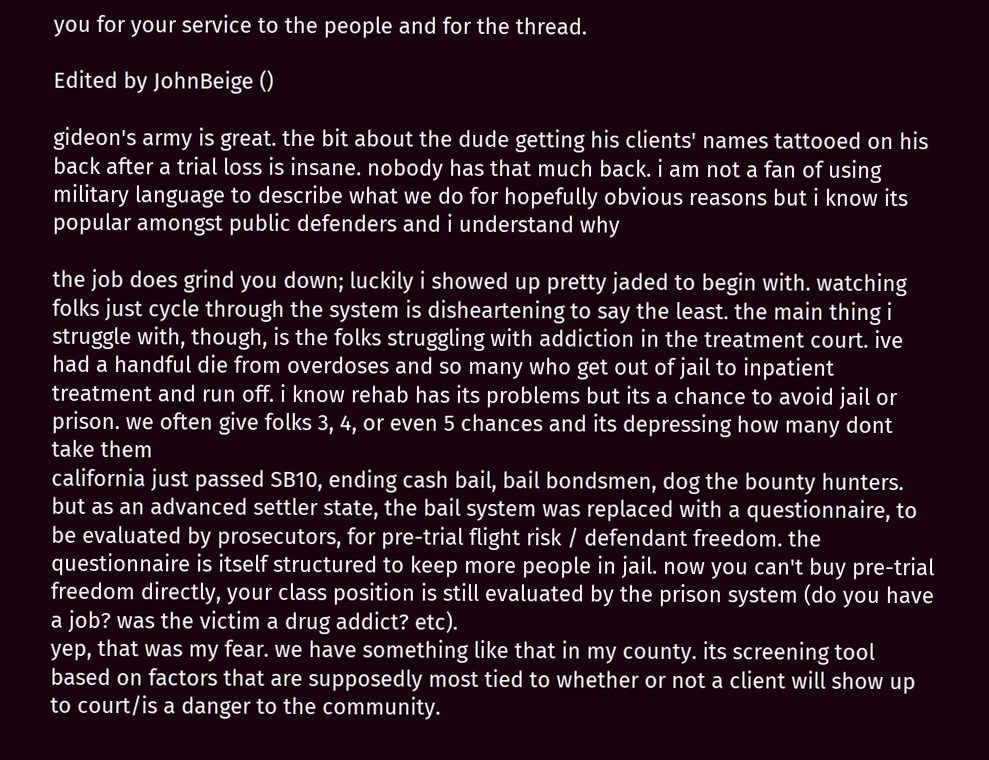you for your service to the people and for the thread.

Edited by JohnBeige ()

gideon's army is great. the bit about the dude getting his clients' names tattooed on his back after a trial loss is insane. nobody has that much back. i am not a fan of using military language to describe what we do for hopefully obvious reasons but i know its popular amongst public defenders and i understand why

the job does grind you down; luckily i showed up pretty jaded to begin with. watching folks just cycle through the system is disheartening to say the least. the main thing i struggle with, though, is the folks struggling with addiction in the treatment court. ive had a handful die from overdoses and so many who get out of jail to inpatient treatment and run off. i know rehab has its problems but its a chance to avoid jail or prison. we often give folks 3, 4, or even 5 chances and its depressing how many dont take them
california just passed SB10, ending cash bail, bail bondsmen, dog the bounty hunters. but as an advanced settler state, the bail system was replaced with a questionnaire, to be evaluated by prosecutors, for pre-trial flight risk / defendant freedom. the questionnaire is itself structured to keep more people in jail. now you can't buy pre-trial freedom directly, your class position is still evaluated by the prison system (do you have a job? was the victim a drug addict? etc).
yep, that was my fear. we have something like that in my county. its screening tool based on factors that are supposedly most tied to whether or not a client will show up to court/is a danger to the community.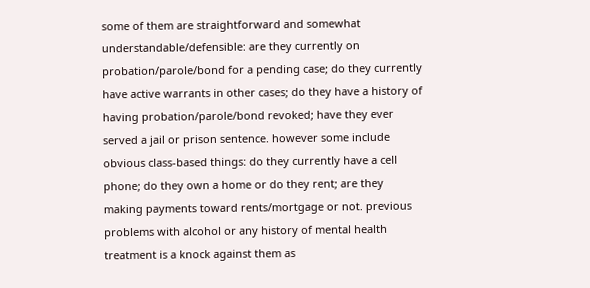some of them are straightforward and somewhat understandable/defensible: are they currently on probation/parole/bond for a pending case; do they currently have active warrants in other cases; do they have a history of having probation/parole/bond revoked; have they ever served a jail or prison sentence. however some include obvious class-based things: do they currently have a cell phone; do they own a home or do they rent; are they making payments toward rents/mortgage or not. previous problems with alcohol or any history of mental health treatment is a knock against them as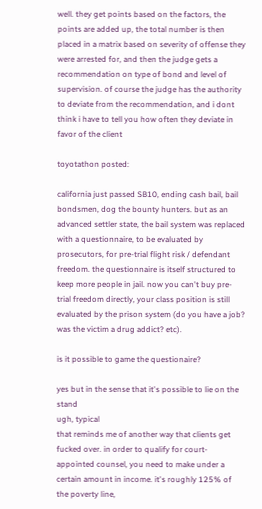well. they get points based on the factors, the points are added up, the total number is then placed in a matrix based on severity of offense they were arrested for, and then the judge gets a recommendation on type of bond and level of supervision. of course the judge has the authority to deviate from the recommendation, and i dont think i have to tell you how often they deviate in favor of the client

toyotathon posted:

california just passed SB10, ending cash bail, bail bondsmen, dog the bounty hunters. but as an advanced settler state, the bail system was replaced with a questionnaire, to be evaluated by prosecutors, for pre-trial flight risk / defendant freedom. the questionnaire is itself structured to keep more people in jail. now you can't buy pre-trial freedom directly, your class position is still evaluated by the prison system (do you have a job? was the victim a drug addict? etc).

is it possible to game the questionaire?

yes but in the sense that it's possible to lie on the stand
ugh, typical
that reminds me of another way that clients get fucked over. in order to qualify for court-appointed counsel, you need to make under a certain amount in income. it's roughly 125% of the poverty line,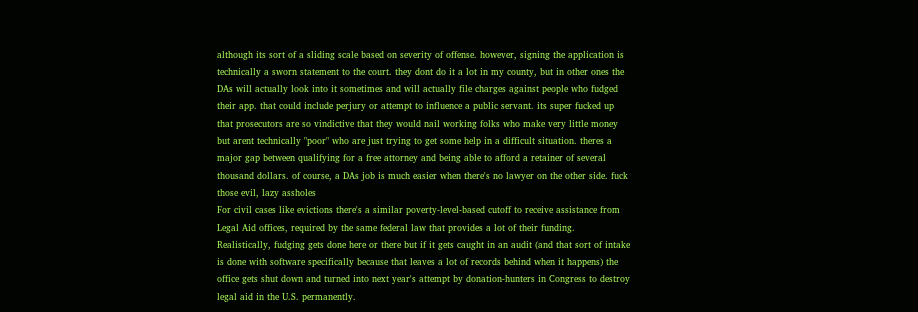although its sort of a sliding scale based on severity of offense. however, signing the application is technically a sworn statement to the court. they dont do it a lot in my county, but in other ones the DAs will actually look into it sometimes and will actually file charges against people who fudged their app. that could include perjury or attempt to influence a public servant. its super fucked up that prosecutors are so vindictive that they would nail working folks who make very little money but arent technically "poor" who are just trying to get some help in a difficult situation. theres a major gap between qualifying for a free attorney and being able to afford a retainer of several thousand dollars. of course, a DAs job is much easier when there's no lawyer on the other side. fuck those evil, lazy assholes
For civil cases like evictions there's a similar poverty-level-based cutoff to receive assistance from Legal Aid offices, required by the same federal law that provides a lot of their funding. Realistically, fudging gets done here or there but if it gets caught in an audit (and that sort of intake is done with software specifically because that leaves a lot of records behind when it happens) the office gets shut down and turned into next year's attempt by donation-hunters in Congress to destroy legal aid in the U.S. permanently.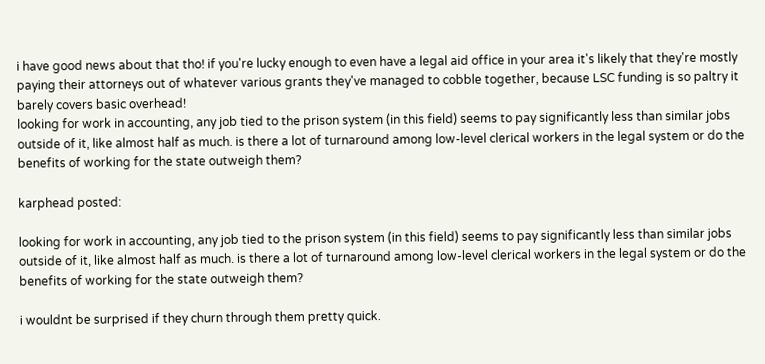i have good news about that tho! if you're lucky enough to even have a legal aid office in your area it's likely that they're mostly paying their attorneys out of whatever various grants they've managed to cobble together, because LSC funding is so paltry it barely covers basic overhead!
looking for work in accounting, any job tied to the prison system (in this field) seems to pay significantly less than similar jobs outside of it, like almost half as much. is there a lot of turnaround among low-level clerical workers in the legal system or do the benefits of working for the state outweigh them?

karphead posted:

looking for work in accounting, any job tied to the prison system (in this field) seems to pay significantly less than similar jobs outside of it, like almost half as much. is there a lot of turnaround among low-level clerical workers in the legal system or do the benefits of working for the state outweigh them?

i wouldnt be surprised if they churn through them pretty quick.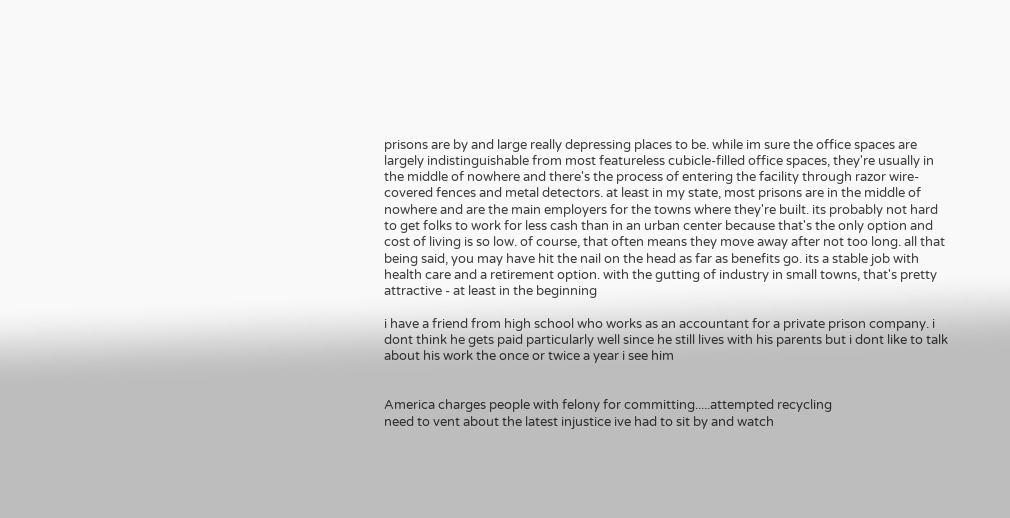prisons are by and large really depressing places to be. while im sure the office spaces are largely indistinguishable from most featureless cubicle-filled office spaces, they're usually in the middle of nowhere and there's the process of entering the facility through razor wire-covered fences and metal detectors. at least in my state, most prisons are in the middle of nowhere and are the main employers for the towns where they're built. its probably not hard to get folks to work for less cash than in an urban center because that's the only option and cost of living is so low. of course, that often means they move away after not too long. all that being said, you may have hit the nail on the head as far as benefits go. its a stable job with health care and a retirement option. with the gutting of industry in small towns, that's pretty attractive - at least in the beginning

i have a friend from high school who works as an accountant for a private prison company. i dont think he gets paid particularly well since he still lives with his parents but i dont like to talk about his work the once or twice a year i see him


America charges people with felony for committing.....attempted recycling
need to vent about the latest injustice ive had to sit by and watch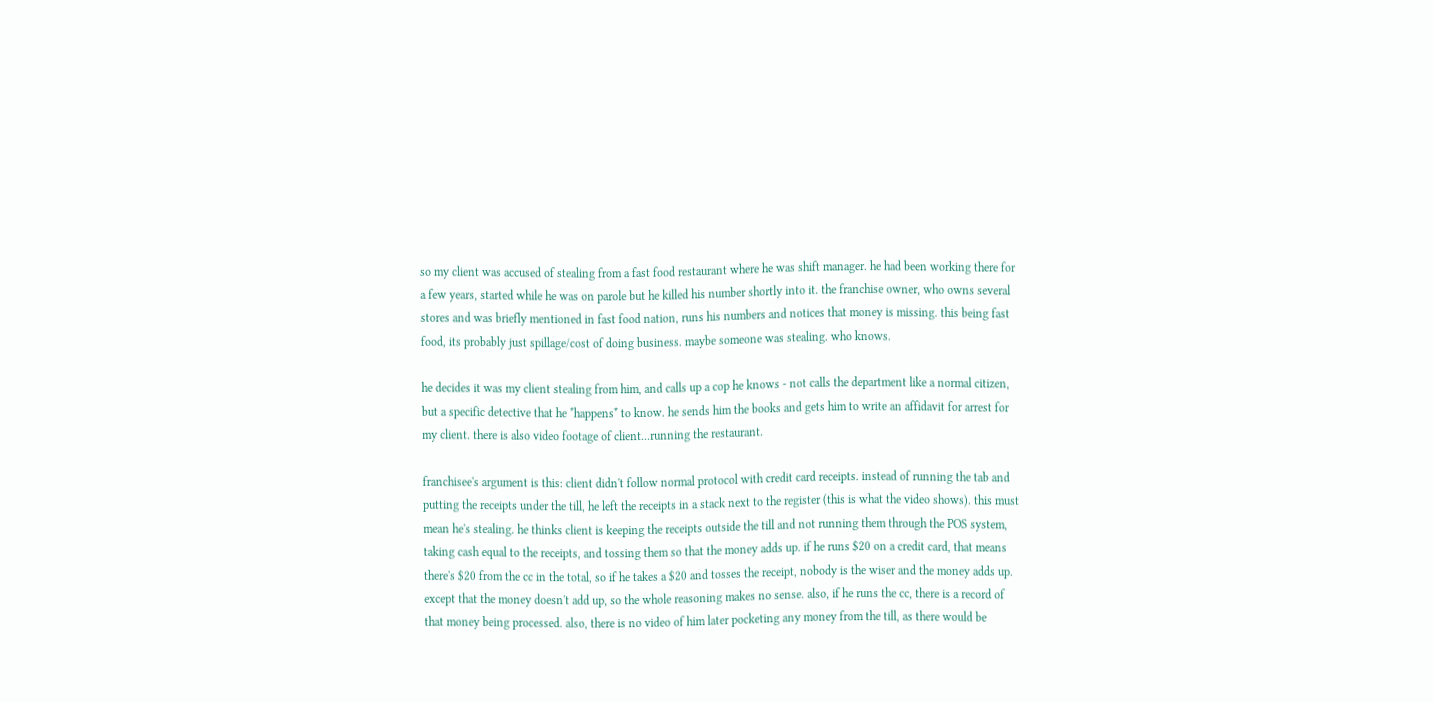so my client was accused of stealing from a fast food restaurant where he was shift manager. he had been working there for a few years, started while he was on parole but he killed his number shortly into it. the franchise owner, who owns several stores and was briefly mentioned in fast food nation, runs his numbers and notices that money is missing. this being fast food, its probably just spillage/cost of doing business. maybe someone was stealing. who knows.

he decides it was my client stealing from him, and calls up a cop he knows - not calls the department like a normal citizen, but a specific detective that he *happens* to know. he sends him the books and gets him to write an affidavit for arrest for my client. there is also video footage of client...running the restaurant.

franchisee's argument is this: client didn't follow normal protocol with credit card receipts. instead of running the tab and putting the receipts under the till, he left the receipts in a stack next to the register (this is what the video shows). this must mean he's stealing. he thinks client is keeping the receipts outside the till and not running them through the POS system, taking cash equal to the receipts, and tossing them so that the money adds up. if he runs $20 on a credit card, that means there's $20 from the cc in the total, so if he takes a $20 and tosses the receipt, nobody is the wiser and the money adds up. except that the money doesn't add up, so the whole reasoning makes no sense. also, if he runs the cc, there is a record of that money being processed. also, there is no video of him later pocketing any money from the till, as there would be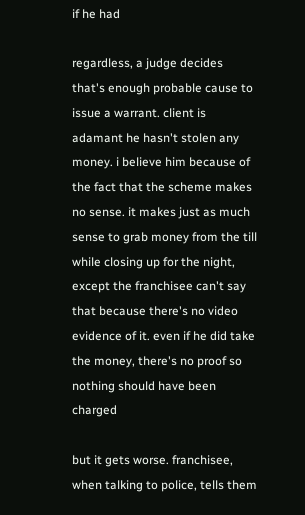if he had

regardless, a judge decides that's enough probable cause to issue a warrant. client is adamant he hasn't stolen any money. i believe him because of the fact that the scheme makes no sense. it makes just as much sense to grab money from the till while closing up for the night, except the franchisee can't say that because there's no video evidence of it. even if he did take the money, there's no proof so nothing should have been charged

but it gets worse. franchisee, when talking to police, tells them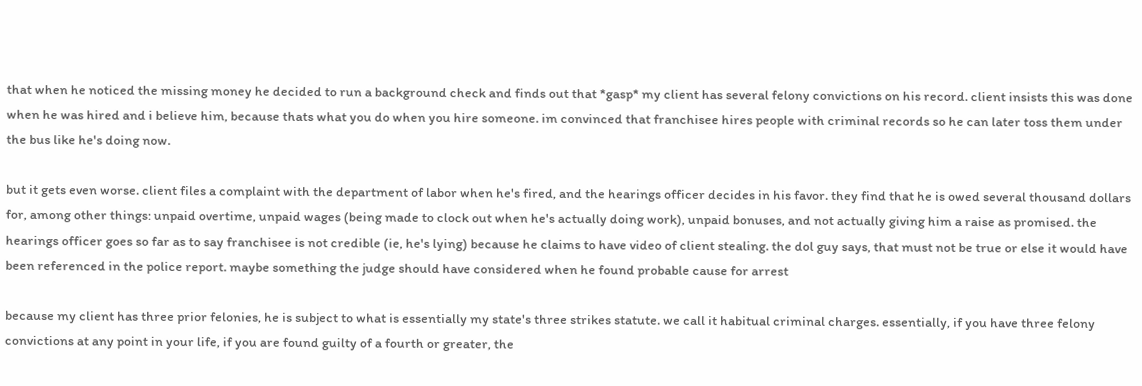that when he noticed the missing money he decided to run a background check and finds out that *gasp* my client has several felony convictions on his record. client insists this was done when he was hired and i believe him, because thats what you do when you hire someone. im convinced that franchisee hires people with criminal records so he can later toss them under the bus like he's doing now.

but it gets even worse. client files a complaint with the department of labor when he's fired, and the hearings officer decides in his favor. they find that he is owed several thousand dollars for, among other things: unpaid overtime, unpaid wages (being made to clock out when he's actually doing work), unpaid bonuses, and not actually giving him a raise as promised. the hearings officer goes so far as to say franchisee is not credible (ie, he's lying) because he claims to have video of client stealing. the dol guy says, that must not be true or else it would have been referenced in the police report. maybe something the judge should have considered when he found probable cause for arrest

because my client has three prior felonies, he is subject to what is essentially my state's three strikes statute. we call it habitual criminal charges. essentially, if you have three felony convictions at any point in your life, if you are found guilty of a fourth or greater, the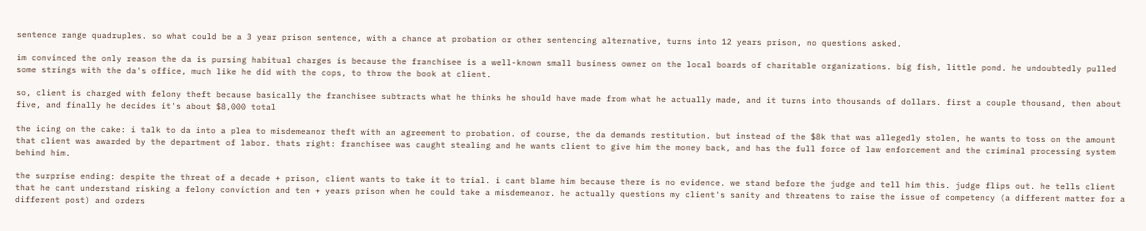sentence range quadruples. so what could be a 3 year prison sentence, with a chance at probation or other sentencing alternative, turns into 12 years prison, no questions asked.

im convinced the only reason the da is pursing habitual charges is because the franchisee is a well-known small business owner on the local boards of charitable organizations. big fish, little pond. he undoubtedly pulled some strings with the da's office, much like he did with the cops, to throw the book at client.

so, client is charged with felony theft because basically the franchisee subtracts what he thinks he should have made from what he actually made, and it turns into thousands of dollars. first a couple thousand, then about five, and finally he decides it's about $8,000 total

the icing on the cake: i talk to da into a plea to misdemeanor theft with an agreement to probation. of course, the da demands restitution. but instead of the $8k that was allegedly stolen, he wants to toss on the amount that client was awarded by the department of labor. thats right: franchisee was caught stealing and he wants client to give him the money back, and has the full force of law enforcement and the criminal processing system behind him.

the surprise ending: despite the threat of a decade + prison, client wants to take it to trial. i cant blame him because there is no evidence. we stand before the judge and tell him this. judge flips out. he tells client that he cant understand risking a felony conviction and ten + years prison when he could take a misdemeanor. he actually questions my client's sanity and threatens to raise the issue of competency (a different matter for a different post) and orders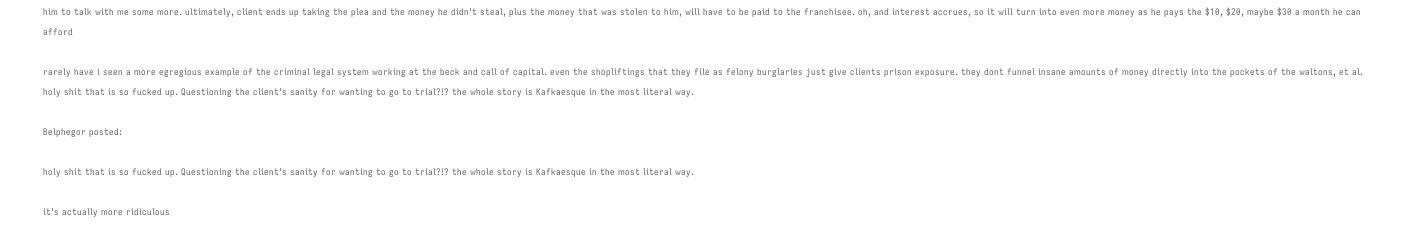him to talk with me some more. ultimately, client ends up taking the plea and the money he didn't steal, plus the money that was stolen to him, will have to be paid to the franchisee. oh, and interest accrues, so it will turn into even more money as he pays the $10, $20, maybe $30 a month he can afford

rarely have i seen a more egregious example of the criminal legal system working at the beck and call of capital. even the shopliftings that they file as felony burglaries just give clients prison exposure. they dont funnel insane amounts of money directly into the pockets of the waltons, et al.
holy shit that is so fucked up. Questioning the client's sanity for wanting to go to trial?!? the whole story is Kafkaesque in the most literal way.

Belphegor posted:

holy shit that is so fucked up. Questioning the client's sanity for wanting to go to trial?!? the whole story is Kafkaesque in the most literal way.

it's actually more ridiculous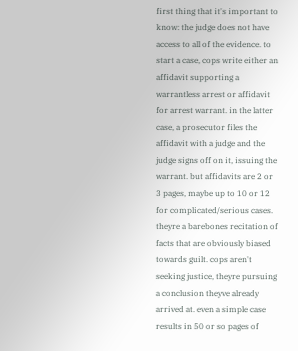first thing that it's important to know: the judge does not have access to all of the evidence. to start a case, cops write either an affidavit supporting a warrantless arrest or affidavit for arrest warrant. in the latter case, a prosecutor files the affidavit with a judge and the judge signs off on it, issuing the warrant. but affidavits are 2 or 3 pages, maybe up to 10 or 12 for complicated/serious cases. theyre a barebones recitation of facts that are obviously biased towards guilt. cops aren't seeking justice, theyre pursuing a conclusion theyve already arrived at. even a simple case results in 50 or so pages of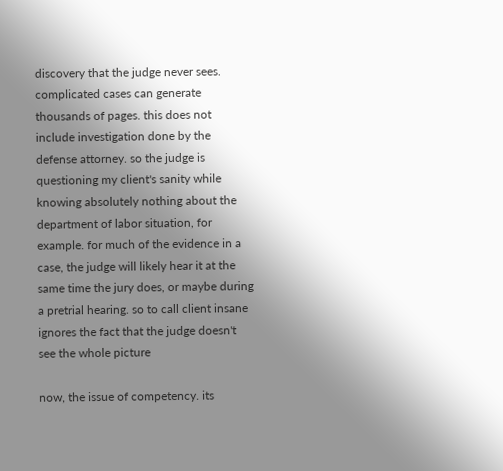discovery that the judge never sees. complicated cases can generate thousands of pages. this does not include investigation done by the defense attorney. so the judge is questioning my client's sanity while knowing absolutely nothing about the department of labor situation, for example. for much of the evidence in a case, the judge will likely hear it at the same time the jury does, or maybe during a pretrial hearing. so to call client insane ignores the fact that the judge doesn't see the whole picture

now, the issue of competency. its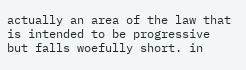actually an area of the law that is intended to be progressive but falls woefully short. in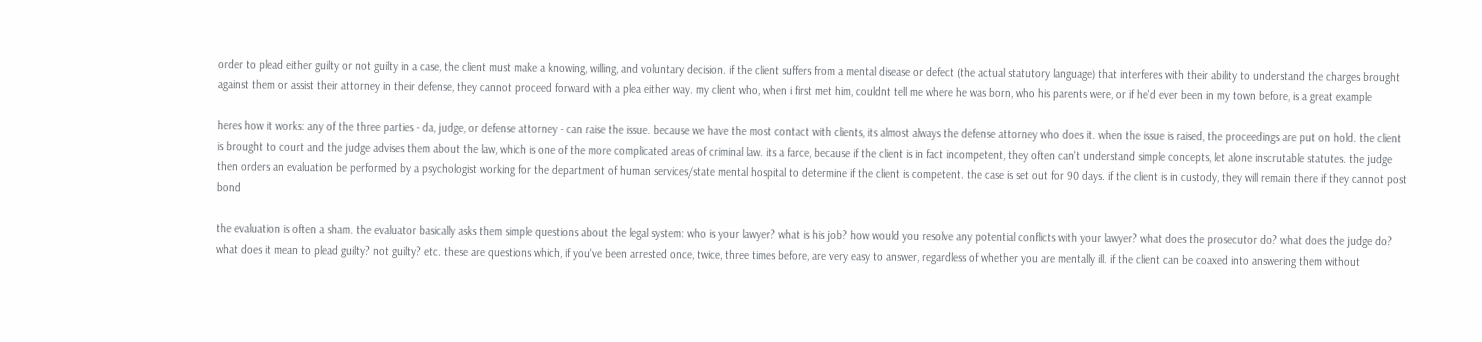order to plead either guilty or not guilty in a case, the client must make a knowing, willing, and voluntary decision. if the client suffers from a mental disease or defect (the actual statutory language) that interferes with their ability to understand the charges brought against them or assist their attorney in their defense, they cannot proceed forward with a plea either way. my client who, when i first met him, couldnt tell me where he was born, who his parents were, or if he'd ever been in my town before, is a great example

heres how it works: any of the three parties - da, judge, or defense attorney - can raise the issue. because we have the most contact with clients, its almost always the defense attorney who does it. when the issue is raised, the proceedings are put on hold. the client is brought to court and the judge advises them about the law, which is one of the more complicated areas of criminal law. its a farce, because if the client is in fact incompetent, they often can't understand simple concepts, let alone inscrutable statutes. the judge then orders an evaluation be performed by a psychologist working for the department of human services/state mental hospital to determine if the client is competent. the case is set out for 90 days. if the client is in custody, they will remain there if they cannot post bond

the evaluation is often a sham. the evaluator basically asks them simple questions about the legal system: who is your lawyer? what is his job? how would you resolve any potential conflicts with your lawyer? what does the prosecutor do? what does the judge do? what does it mean to plead guilty? not guilty? etc. these are questions which, if you've been arrested once, twice, three times before, are very easy to answer, regardless of whether you are mentally ill. if the client can be coaxed into answering them without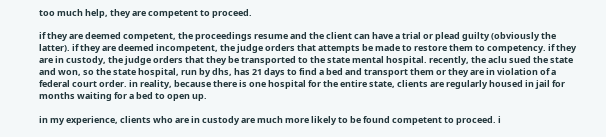too much help, they are competent to proceed.

if they are deemed competent, the proceedings resume and the client can have a trial or plead guilty (obviously the latter). if they are deemed incompetent, the judge orders that attempts be made to restore them to competency. if they are in custody, the judge orders that they be transported to the state mental hospital. recently, the aclu sued the state and won, so the state hospital, run by dhs, has 21 days to find a bed and transport them or they are in violation of a federal court order. in reality, because there is one hospital for the entire state, clients are regularly housed in jail for months waiting for a bed to open up.

in my experience, clients who are in custody are much more likely to be found competent to proceed. i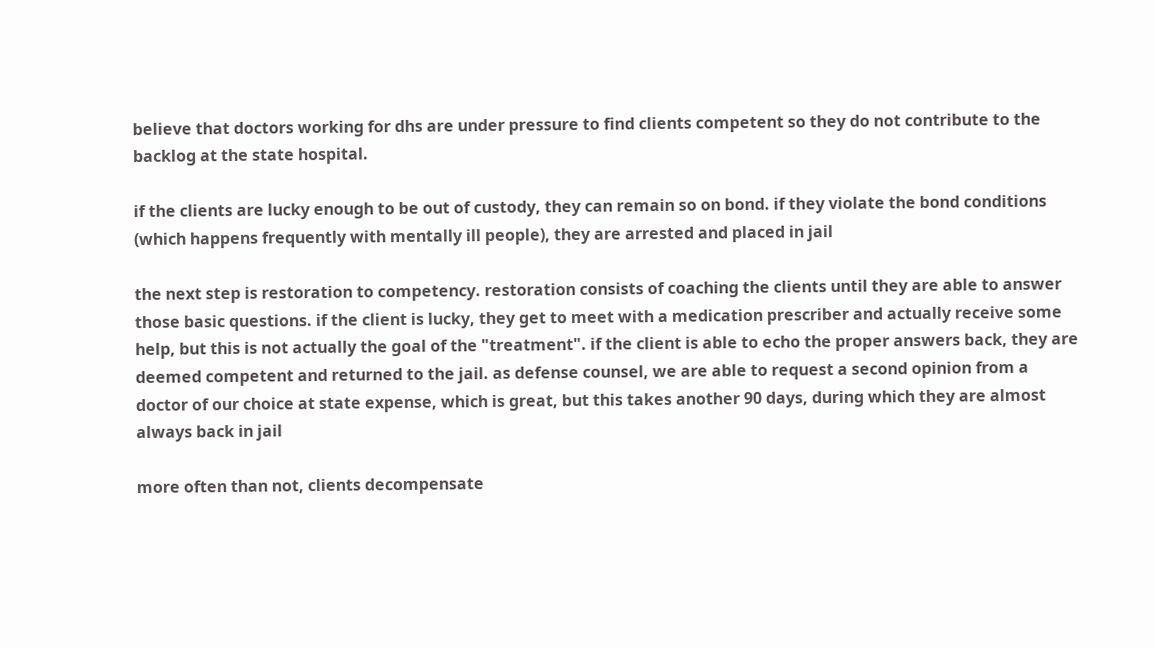believe that doctors working for dhs are under pressure to find clients competent so they do not contribute to the backlog at the state hospital.

if the clients are lucky enough to be out of custody, they can remain so on bond. if they violate the bond conditions (which happens frequently with mentally ill people), they are arrested and placed in jail

the next step is restoration to competency. restoration consists of coaching the clients until they are able to answer those basic questions. if the client is lucky, they get to meet with a medication prescriber and actually receive some help, but this is not actually the goal of the "treatment". if the client is able to echo the proper answers back, they are deemed competent and returned to the jail. as defense counsel, we are able to request a second opinion from a doctor of our choice at state expense, which is great, but this takes another 90 days, during which they are almost always back in jail

more often than not, clients decompensate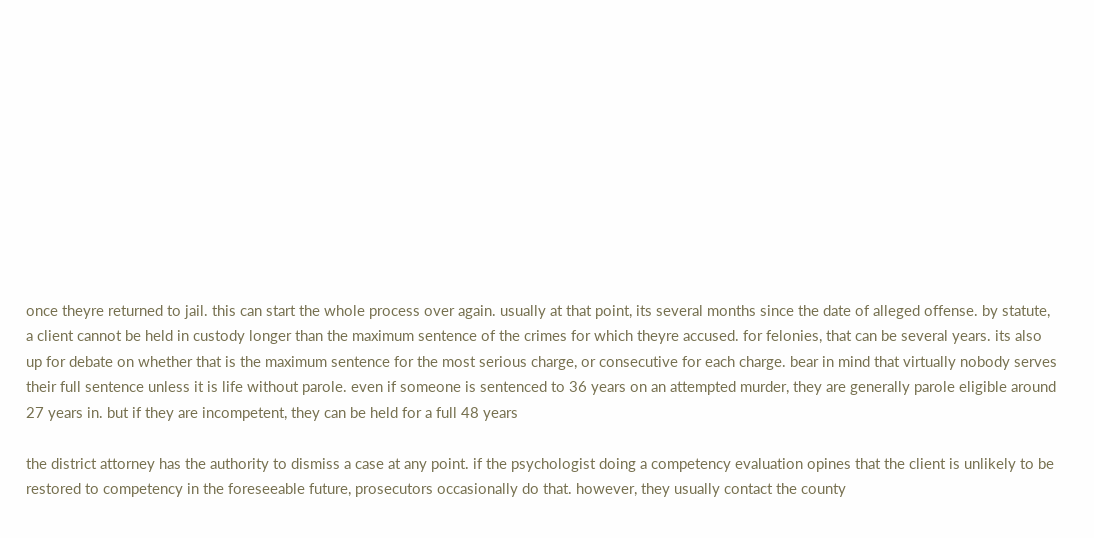once theyre returned to jail. this can start the whole process over again. usually at that point, its several months since the date of alleged offense. by statute, a client cannot be held in custody longer than the maximum sentence of the crimes for which theyre accused. for felonies, that can be several years. its also up for debate on whether that is the maximum sentence for the most serious charge, or consecutive for each charge. bear in mind that virtually nobody serves their full sentence unless it is life without parole. even if someone is sentenced to 36 years on an attempted murder, they are generally parole eligible around 27 years in. but if they are incompetent, they can be held for a full 48 years

the district attorney has the authority to dismiss a case at any point. if the psychologist doing a competency evaluation opines that the client is unlikely to be restored to competency in the foreseeable future, prosecutors occasionally do that. however, they usually contact the county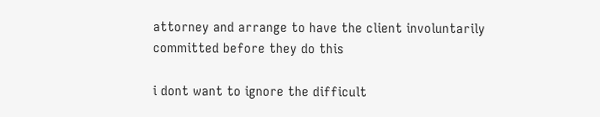attorney and arrange to have the client involuntarily committed before they do this

i dont want to ignore the difficult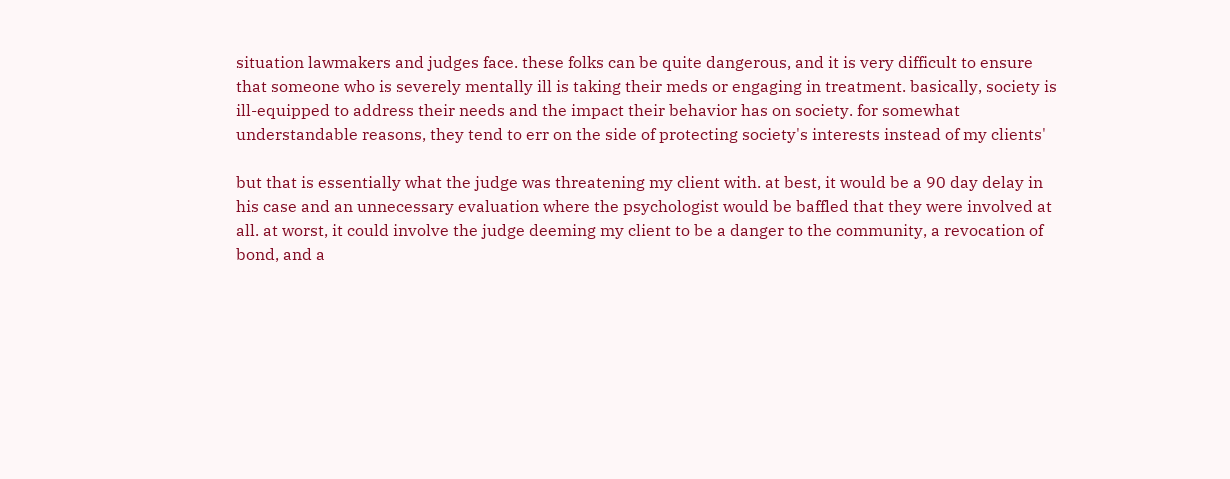situation lawmakers and judges face. these folks can be quite dangerous, and it is very difficult to ensure that someone who is severely mentally ill is taking their meds or engaging in treatment. basically, society is ill-equipped to address their needs and the impact their behavior has on society. for somewhat understandable reasons, they tend to err on the side of protecting society's interests instead of my clients'

but that is essentially what the judge was threatening my client with. at best, it would be a 90 day delay in his case and an unnecessary evaluation where the psychologist would be baffled that they were involved at all. at worst, it could involve the judge deeming my client to be a danger to the community, a revocation of bond, and a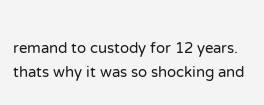remand to custody for 12 years. thats why it was so shocking and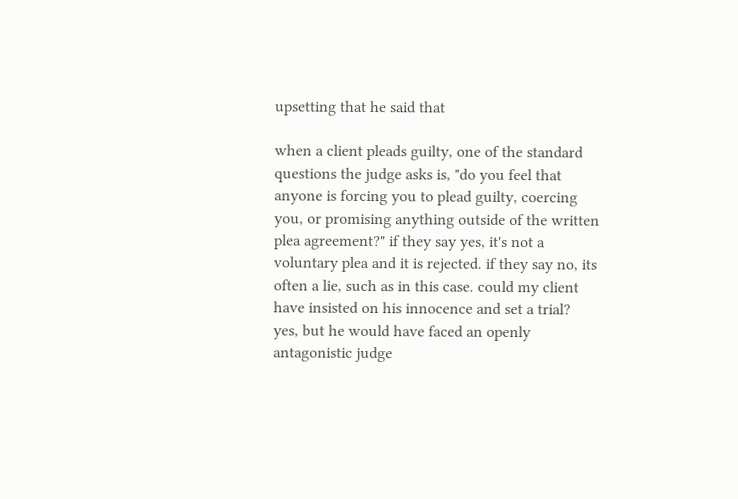upsetting that he said that

when a client pleads guilty, one of the standard questions the judge asks is, "do you feel that anyone is forcing you to plead guilty, coercing you, or promising anything outside of the written plea agreement?" if they say yes, it's not a voluntary plea and it is rejected. if they say no, its often a lie, such as in this case. could my client have insisted on his innocence and set a trial? yes, but he would have faced an openly antagonistic judge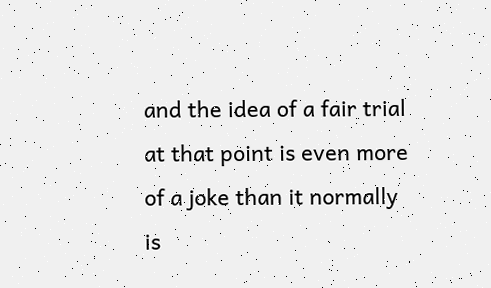and the idea of a fair trial at that point is even more of a joke than it normally is